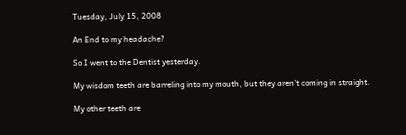Tuesday, July 15, 2008

An End to my headache?

So I went to the Dentist yesterday.

My wisdom teeth are barreling into my mouth, but they aren't coming in straight.

My other teeth are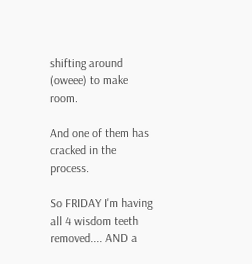shifting around (oweee) to make room.

And one of them has cracked in the process.

So FRIDAY I'm having all 4 wisdom teeth removed.... AND a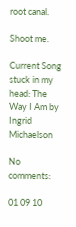root canal.

Shoot me.

Current Song stuck in my head: The Way I Am by Ingrid Michaelson

No comments:

01 09 10